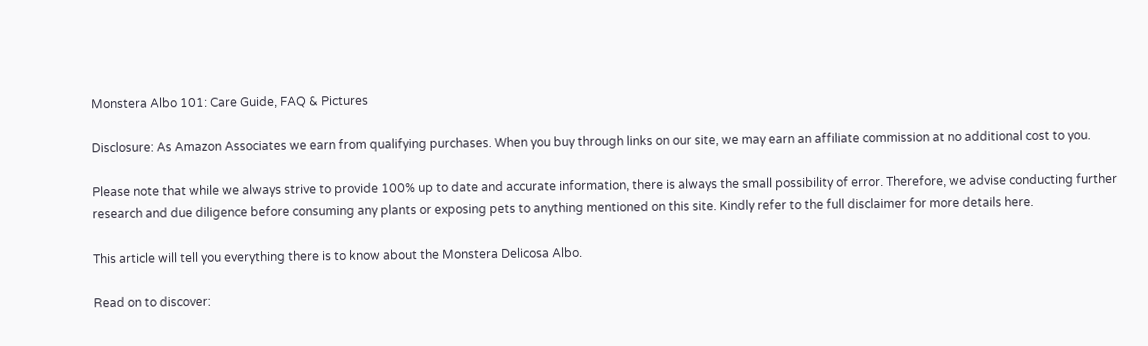Monstera Albo 101: Care Guide, FAQ & Pictures

Disclosure: As Amazon Associates we earn from qualifying purchases. When you buy through links on our site, we may earn an affiliate commission at no additional cost to you.

Please note that while we always strive to provide 100% up to date and accurate information, there is always the small possibility of error. Therefore, we advise conducting further research and due diligence before consuming any plants or exposing pets to anything mentioned on this site. Kindly refer to the full disclaimer for more details here.

This article will tell you everything there is to know about the Monstera Delicosa Albo.

Read on to discover: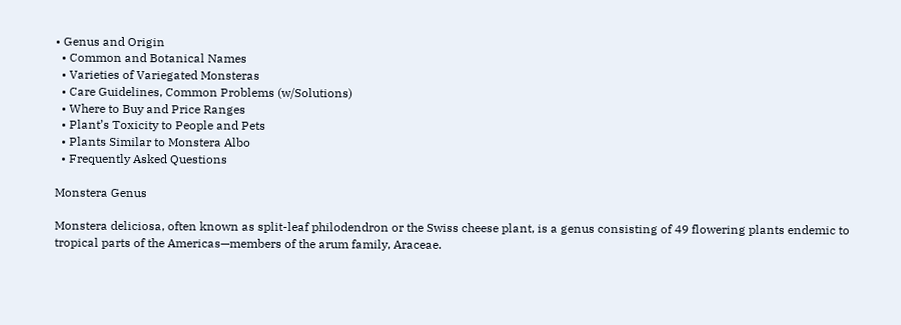• Genus and Origin
  • Common and Botanical Names
  • Varieties of Variegated Monsteras
  • Care Guidelines, Common Problems (w/Solutions)
  • Where to Buy and Price Ranges
  • Plant’s Toxicity to People and Pets
  • Plants Similar to Monstera Albo
  • Frequently Asked Questions

Monstera Genus

Monstera deliciosa, often known as split-leaf philodendron or the Swiss cheese plant, is a genus consisting of 49 flowering plants endemic to tropical parts of the Americas—members of the arum family, Araceae.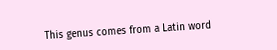This genus comes from a Latin word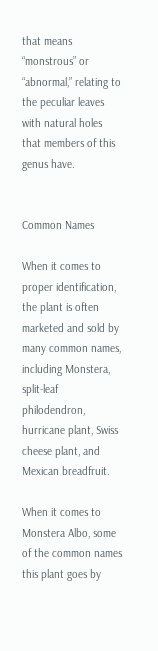that means “monstrous” or “abnormal,” relating to the peculiar leaves with natural holes that members of this genus have.


Common Names

When it comes to proper identification, the plant is often marketed and sold by many common names, including Monstera, split-leaf philodendron, hurricane plant, Swiss cheese plant, and Mexican breadfruit.

When it comes to Monstera Albo, some of the common names this plant goes by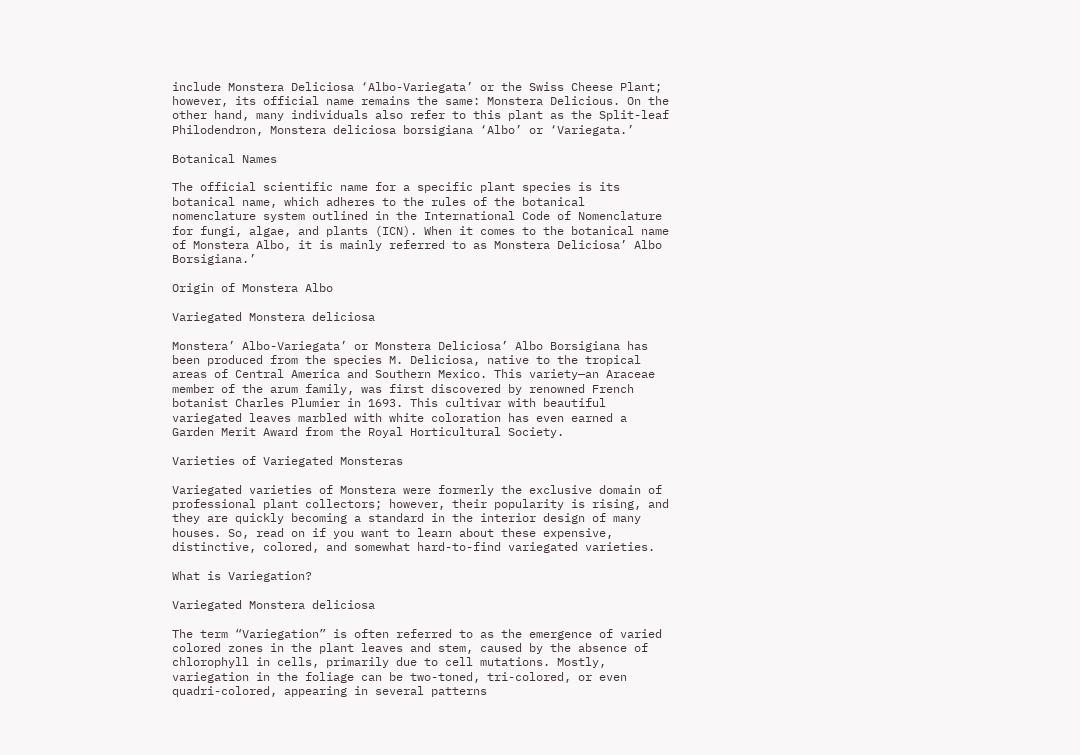include Monstera Deliciosa ‘Albo-Variegata’ or the Swiss Cheese Plant; however, its official name remains the same: Monstera Delicious. On the other hand, many individuals also refer to this plant as the Split-leaf Philodendron, Monstera deliciosa borsigiana ‘Albo’ or ‘Variegata.’

Botanical Names

The official scientific name for a specific plant species is its botanical name, which adheres to the rules of the botanical nomenclature system outlined in the International Code of Nomenclature for fungi, algae, and plants (ICN). When it comes to the botanical name of Monstera Albo, it is mainly referred to as Monstera Deliciosa’ Albo Borsigiana.’

Origin of Monstera Albo

Variegated Monstera deliciosa

Monstera’ Albo-Variegata’ or Monstera Deliciosa’ Albo Borsigiana has been produced from the species M. Deliciosa, native to the tropical areas of Central America and Southern Mexico. This variety—an Araceae member of the arum family, was first discovered by renowned French botanist Charles Plumier in 1693. This cultivar with beautiful variegated leaves marbled with white coloration has even earned a Garden Merit Award from the Royal Horticultural Society.

Varieties of Variegated Monsteras

Variegated varieties of Monstera were formerly the exclusive domain of professional plant collectors; however, their popularity is rising, and they are quickly becoming a standard in the interior design of many houses. So, read on if you want to learn about these expensive, distinctive, colored, and somewhat hard-to-find variegated varieties.

What is Variegation?

Variegated Monstera deliciosa

The term “Variegation” is often referred to as the emergence of varied colored zones in the plant leaves and stem, caused by the absence of chlorophyll in cells, primarily due to cell mutations. Mostly, variegation in the foliage can be two-toned, tri-colored, or even quadri-colored, appearing in several patterns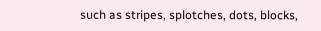such as stripes, splotches, dots, blocks,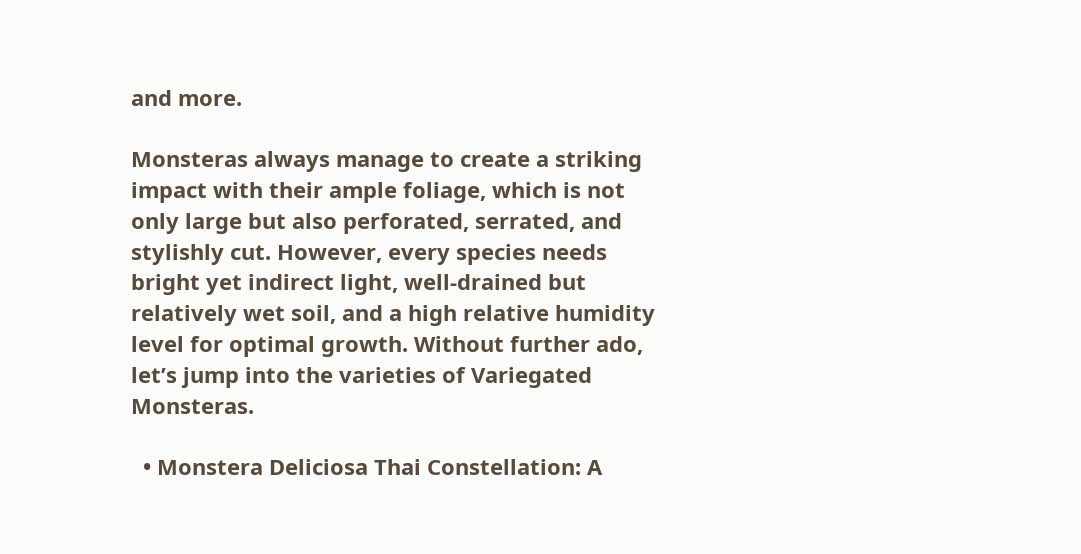and more.

Monsteras always manage to create a striking impact with their ample foliage, which is not only large but also perforated, serrated, and stylishly cut. However, every species needs bright yet indirect light, well-drained but relatively wet soil, and a high relative humidity level for optimal growth. Without further ado, let’s jump into the varieties of Variegated Monsteras.

  • Monstera Deliciosa Thai Constellation: A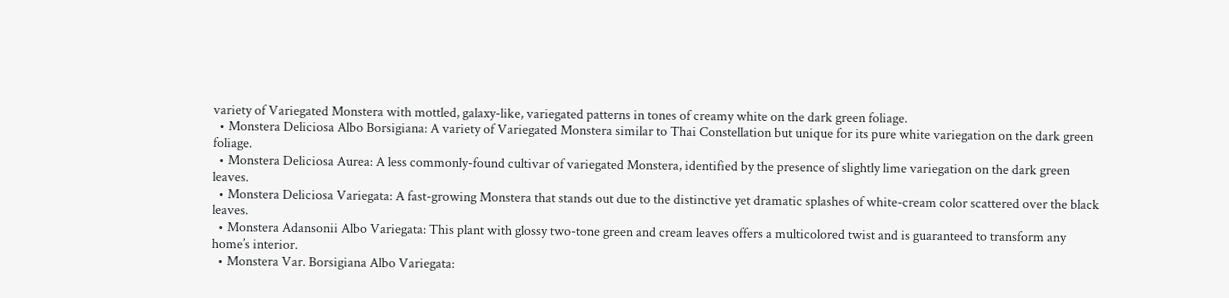variety of Variegated Monstera with mottled, galaxy-like, variegated patterns in tones of creamy white on the dark green foliage.
  • Monstera Deliciosa Albo Borsigiana: A variety of Variegated Monstera similar to Thai Constellation but unique for its pure white variegation on the dark green foliage.
  • Monstera Deliciosa Aurea: A less commonly-found cultivar of variegated Monstera, identified by the presence of slightly lime variegation on the dark green leaves.
  • Monstera Deliciosa Variegata: A fast-growing Monstera that stands out due to the distinctive yet dramatic splashes of white-cream color scattered over the black leaves.
  • Monstera Adansonii Albo Variegata: This plant with glossy two-tone green and cream leaves offers a multicolored twist and is guaranteed to transform any home’s interior.
  • Monstera Var. Borsigiana Albo Variegata: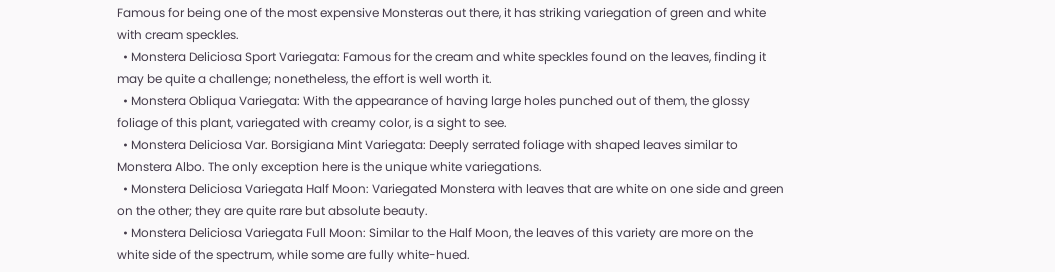Famous for being one of the most expensive Monsteras out there, it has striking variegation of green and white with cream speckles.
  • Monstera Deliciosa Sport Variegata: Famous for the cream and white speckles found on the leaves, finding it may be quite a challenge; nonetheless, the effort is well worth it.
  • Monstera Obliqua Variegata: With the appearance of having large holes punched out of them, the glossy foliage of this plant, variegated with creamy color, is a sight to see.
  • Monstera Deliciosa Var. Borsigiana Mint Variegata: Deeply serrated foliage with shaped leaves similar to Monstera Albo. The only exception here is the unique white variegations.
  • Monstera Deliciosa Variegata Half Moon: Variegated Monstera with leaves that are white on one side and green on the other; they are quite rare but absolute beauty.
  • Monstera Deliciosa Variegata Full Moon: Similar to the Half Moon, the leaves of this variety are more on the white side of the spectrum, while some are fully white-hued.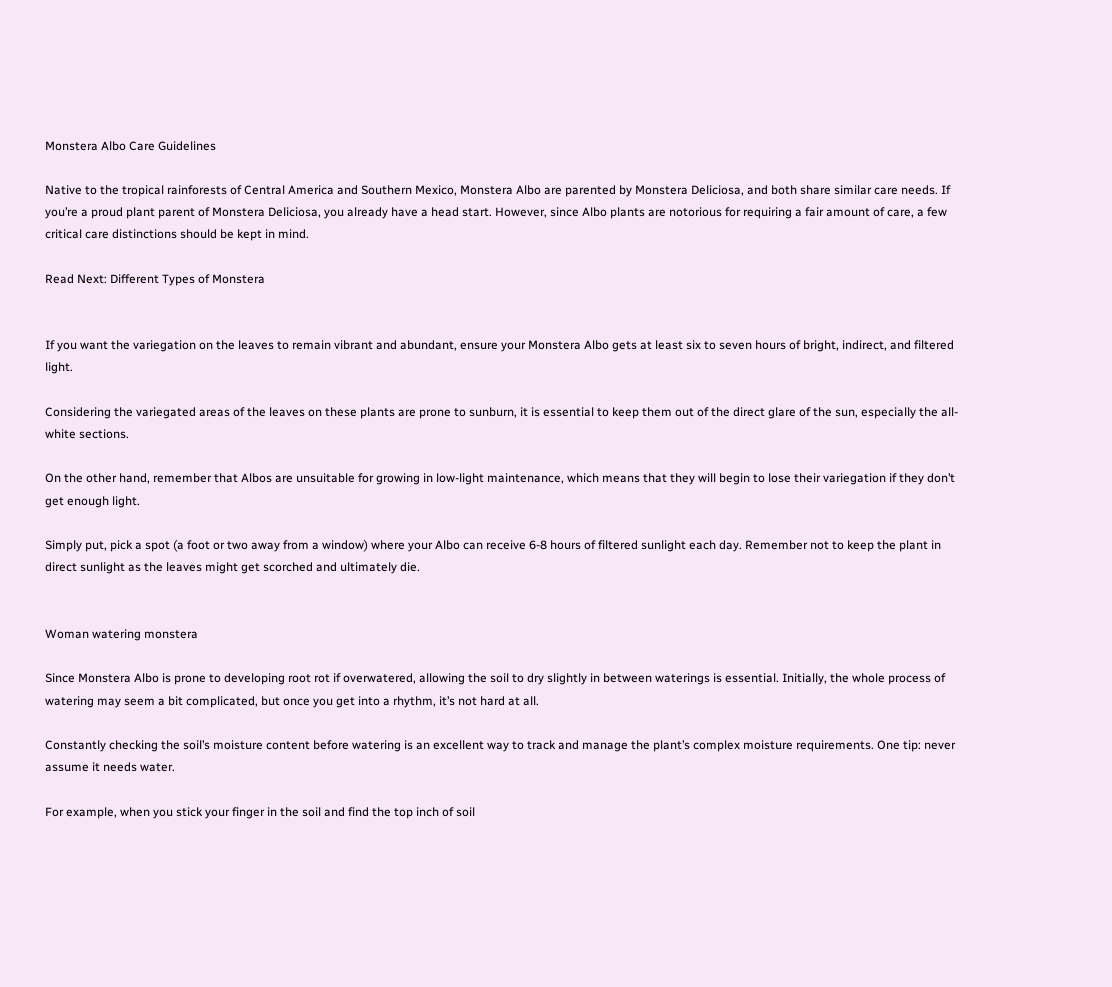Monstera Albo Care Guidelines

Native to the tropical rainforests of Central America and Southern Mexico, Monstera Albo are parented by Monstera Deliciosa, and both share similar care needs. If you’re a proud plant parent of Monstera Deliciosa, you already have a head start. However, since Albo plants are notorious for requiring a fair amount of care, a few critical care distinctions should be kept in mind.

Read Next: Different Types of Monstera


If you want the variegation on the leaves to remain vibrant and abundant, ensure your Monstera Albo gets at least six to seven hours of bright, indirect, and filtered light.

Considering the variegated areas of the leaves on these plants are prone to sunburn, it is essential to keep them out of the direct glare of the sun, especially the all-white sections.

On the other hand, remember that Albos are unsuitable for growing in low-light maintenance, which means that they will begin to lose their variegation if they don’t get enough light.

Simply put, pick a spot (a foot or two away from a window) where your Albo can receive 6-8 hours of filtered sunlight each day. Remember not to keep the plant in direct sunlight as the leaves might get scorched and ultimately die.


Woman watering monstera

Since Monstera Albo is prone to developing root rot if overwatered, allowing the soil to dry slightly in between waterings is essential. Initially, the whole process of watering may seem a bit complicated, but once you get into a rhythm, it’s not hard at all.

Constantly checking the soil’s moisture content before watering is an excellent way to track and manage the plant’s complex moisture requirements. One tip: never assume it needs water.

For example, when you stick your finger in the soil and find the top inch of soil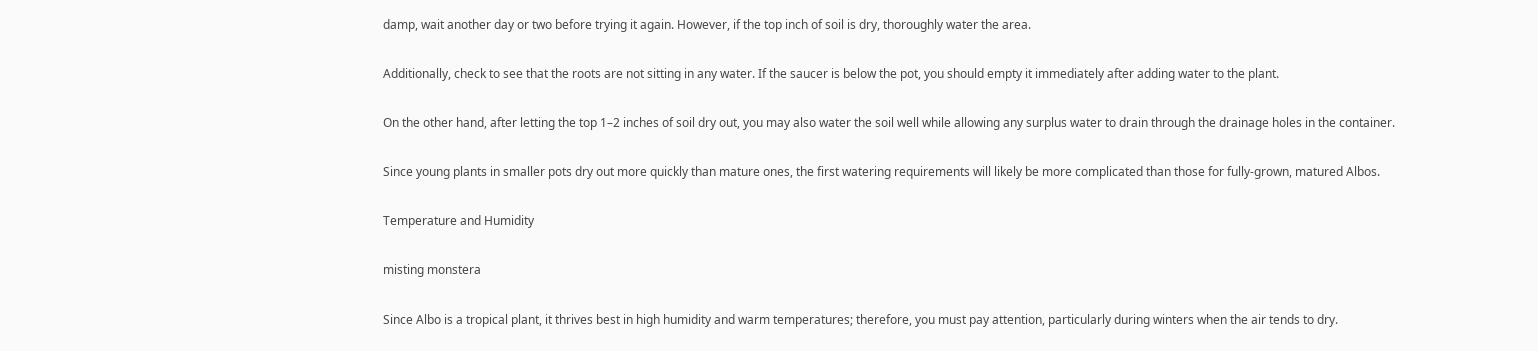damp, wait another day or two before trying it again. However, if the top inch of soil is dry, thoroughly water the area.

Additionally, check to see that the roots are not sitting in any water. If the saucer is below the pot, you should empty it immediately after adding water to the plant.

On the other hand, after letting the top 1–2 inches of soil dry out, you may also water the soil well while allowing any surplus water to drain through the drainage holes in the container.

Since young plants in smaller pots dry out more quickly than mature ones, the first watering requirements will likely be more complicated than those for fully-grown, matured Albos.

Temperature and Humidity

misting monstera

Since Albo is a tropical plant, it thrives best in high humidity and warm temperatures; therefore, you must pay attention, particularly during winters when the air tends to dry.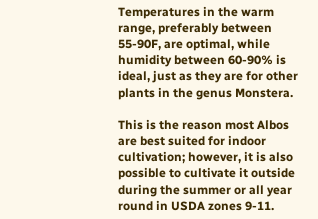Temperatures in the warm range, preferably between 55-90F, are optimal, while humidity between 60-90% is ideal, just as they are for other plants in the genus Monstera.

This is the reason most Albos are best suited for indoor cultivation; however, it is also possible to cultivate it outside during the summer or all year round in USDA zones 9-11.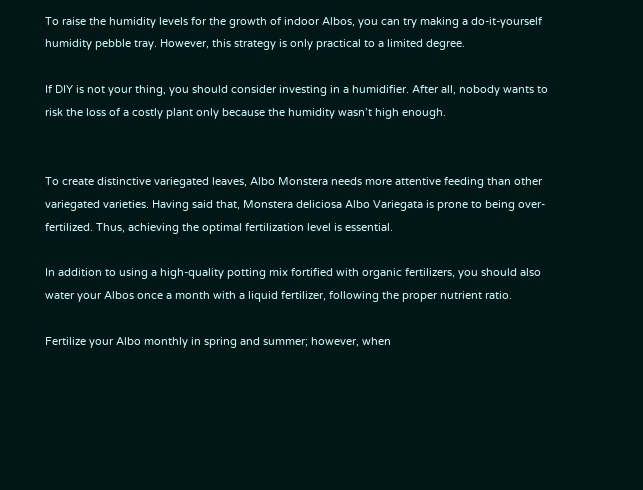To raise the humidity levels for the growth of indoor Albos, you can try making a do-it-yourself humidity pebble tray. However, this strategy is only practical to a limited degree.

If DIY is not your thing, you should consider investing in a humidifier. After all, nobody wants to risk the loss of a costly plant only because the humidity wasn’t high enough.


To create distinctive variegated leaves, Albo Monstera needs more attentive feeding than other variegated varieties. Having said that, Monstera deliciosa Albo Variegata is prone to being over-fertilized. Thus, achieving the optimal fertilization level is essential.

In addition to using a high-quality potting mix fortified with organic fertilizers, you should also water your Albos once a month with a liquid fertilizer, following the proper nutrient ratio.

Fertilize your Albo monthly in spring and summer; however, when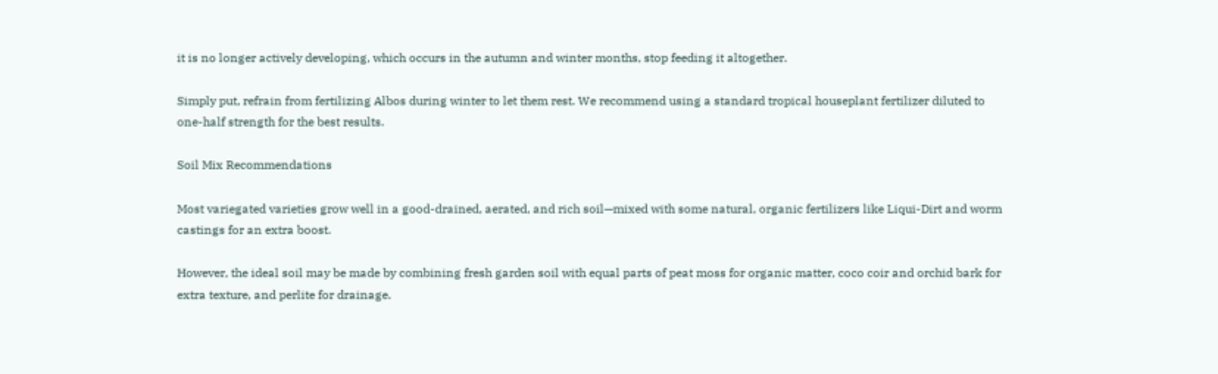it is no longer actively developing, which occurs in the autumn and winter months, stop feeding it altogether.

Simply put, refrain from fertilizing Albos during winter to let them rest. We recommend using a standard tropical houseplant fertilizer diluted to one-half strength for the best results.

Soil Mix Recommendations

Most variegated varieties grow well in a good-drained, aerated, and rich soil—mixed with some natural, organic fertilizers like Liqui-Dirt and worm castings for an extra boost.

However, the ideal soil may be made by combining fresh garden soil with equal parts of peat moss for organic matter, coco coir and orchid bark for extra texture, and perlite for drainage.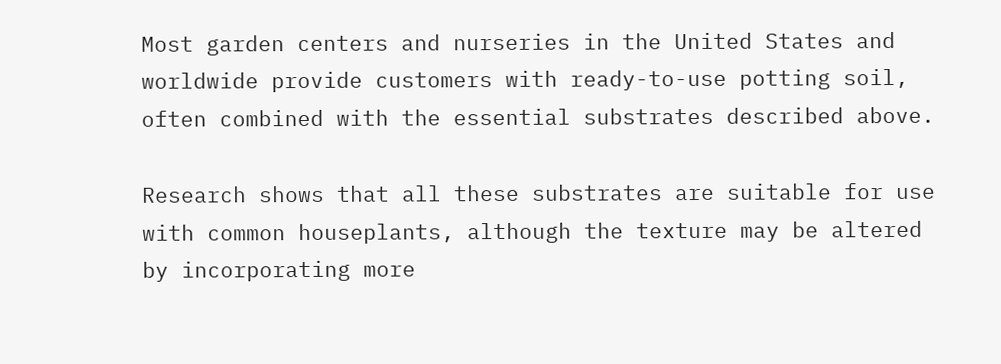Most garden centers and nurseries in the United States and worldwide provide customers with ready-to-use potting soil, often combined with the essential substrates described above.

Research shows that all these substrates are suitable for use with common houseplants, although the texture may be altered by incorporating more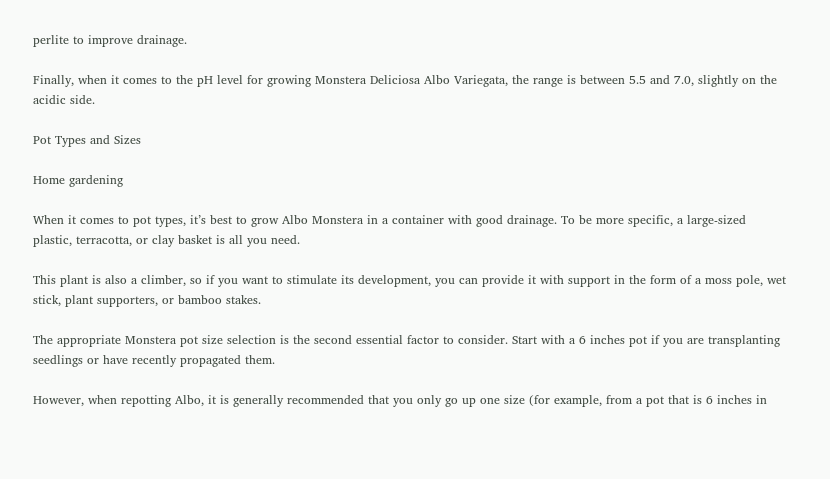perlite to improve drainage.

Finally, when it comes to the pH level for growing Monstera Deliciosa Albo Variegata, the range is between 5.5 and 7.0, slightly on the acidic side.

Pot Types and Sizes

Home gardening

When it comes to pot types, it’s best to grow Albo Monstera in a container with good drainage. To be more specific, a large-sized plastic, terracotta, or clay basket is all you need.

This plant is also a climber, so if you want to stimulate its development, you can provide it with support in the form of a moss pole, wet stick, plant supporters, or bamboo stakes.

The appropriate Monstera pot size selection is the second essential factor to consider. Start with a 6 inches pot if you are transplanting seedlings or have recently propagated them.

However, when repotting Albo, it is generally recommended that you only go up one size (for example, from a pot that is 6 inches in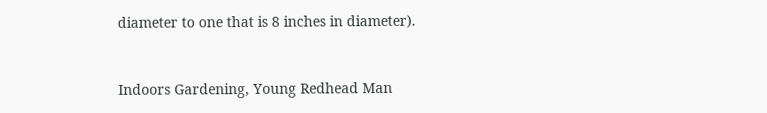diameter to one that is 8 inches in diameter).


Indoors Gardening, Young Redhead Man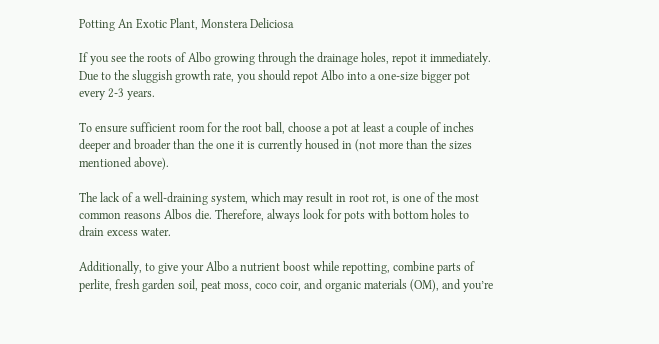Potting An Exotic Plant, Monstera Deliciosa

If you see the roots of Albo growing through the drainage holes, repot it immediately. Due to the sluggish growth rate, you should repot Albo into a one-size bigger pot every 2-3 years.

To ensure sufficient room for the root ball, choose a pot at least a couple of inches deeper and broader than the one it is currently housed in (not more than the sizes mentioned above).

The lack of a well-draining system, which may result in root rot, is one of the most common reasons Albos die. Therefore, always look for pots with bottom holes to drain excess water.

Additionally, to give your Albo a nutrient boost while repotting, combine parts of perlite, fresh garden soil, peat moss, coco coir, and organic materials (OM), and you’re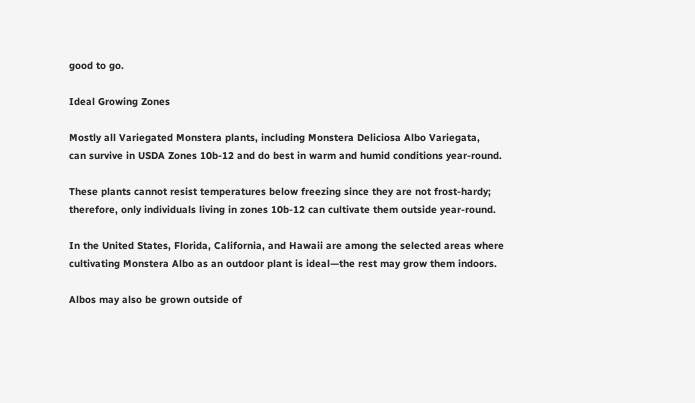good to go.

Ideal Growing Zones

Mostly all Variegated Monstera plants, including Monstera Deliciosa Albo Variegata,
can survive in USDA Zones 10b-12 and do best in warm and humid conditions year-round.

These plants cannot resist temperatures below freezing since they are not frost-hardy; therefore, only individuals living in zones 10b-12 can cultivate them outside year-round.

In the United States, Florida, California, and Hawaii are among the selected areas where cultivating Monstera Albo as an outdoor plant is ideal—the rest may grow them indoors.

Albos may also be grown outside of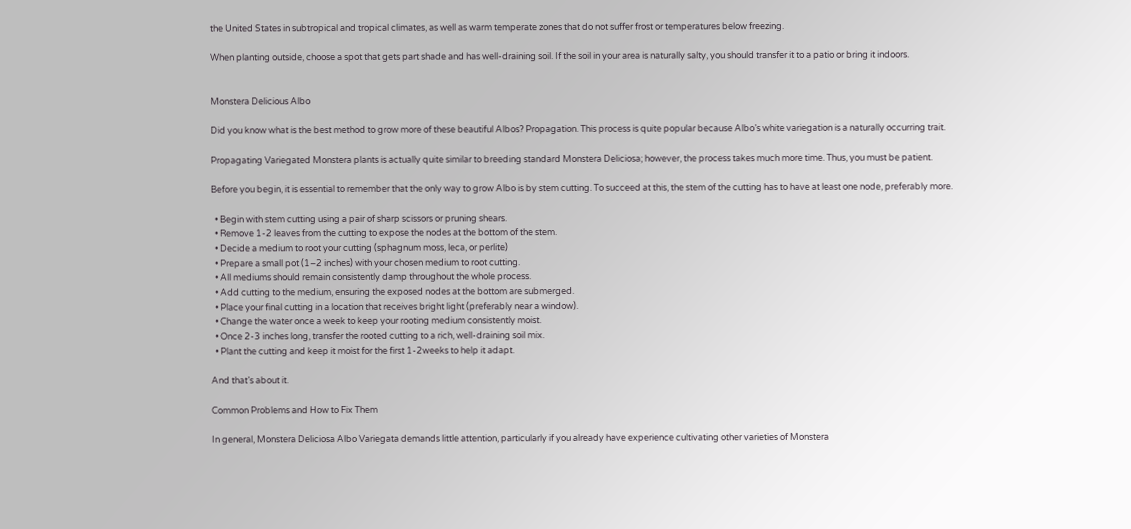the United States in subtropical and tropical climates, as well as warm temperate zones that do not suffer frost or temperatures below freezing.

When planting outside, choose a spot that gets part shade and has well-draining soil. If the soil in your area is naturally salty, you should transfer it to a patio or bring it indoors.


Monstera Delicious Albo

Did you know what is the best method to grow more of these beautiful Albos? Propagation. This process is quite popular because Albo’s white variegation is a naturally occurring trait.

Propagating Variegated Monstera plants is actually quite similar to breeding standard Monstera Deliciosa; however, the process takes much more time. Thus, you must be patient.

Before you begin, it is essential to remember that the only way to grow Albo is by stem cutting. To succeed at this, the stem of the cutting has to have at least one node, preferably more.

  • Begin with stem cutting using a pair of sharp scissors or pruning shears.
  • Remove 1-2 leaves from the cutting to expose the nodes at the bottom of the stem.
  • Decide a medium to root your cutting (sphagnum moss, leca, or perlite)
  • Prepare a small pot (1–2 inches) with your chosen medium to root cutting.
  • All mediums should remain consistently damp throughout the whole process.
  • Add cutting to the medium, ensuring the exposed nodes at the bottom are submerged.
  • Place your final cutting in a location that receives bright light (preferably near a window).
  • Change the water once a week to keep your rooting medium consistently moist.
  • Once 2-3 inches long, transfer the rooted cutting to a rich, well-draining soil mix.
  • Plant the cutting and keep it moist for the first 1-2weeks to help it adapt.

And that’s about it.

Common Problems and How to Fix Them

In general, Monstera Deliciosa Albo Variegata demands little attention, particularly if you already have experience cultivating other varieties of Monstera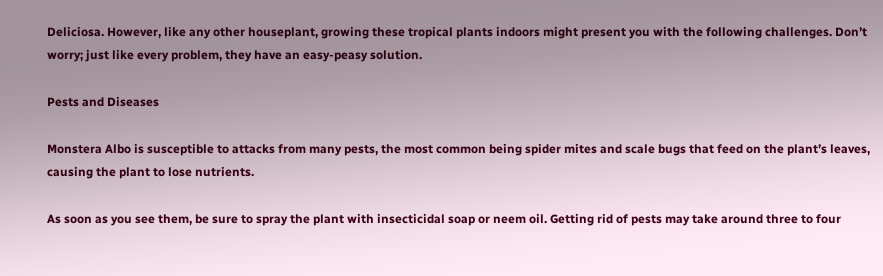Deliciosa. However, like any other houseplant, growing these tropical plants indoors might present you with the following challenges. Don’t worry; just like every problem, they have an easy-peasy solution.

Pests and Diseases

Monstera Albo is susceptible to attacks from many pests, the most common being spider mites and scale bugs that feed on the plant’s leaves, causing the plant to lose nutrients.

As soon as you see them, be sure to spray the plant with insecticidal soap or neem oil. Getting rid of pests may take around three to four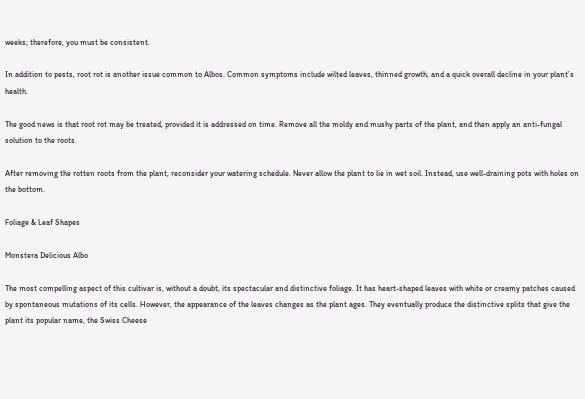weeks; therefore, you must be consistent.

In addition to pests, root rot is another issue common to Albos. Common symptoms include wilted leaves, thinned growth, and a quick overall decline in your plant’s health.

The good news is that root rot may be treated, provided it is addressed on time. Remove all the moldy and mushy parts of the plant, and then apply an anti-fungal solution to the roots.

After removing the rotten roots from the plant, reconsider your watering schedule. Never allow the plant to lie in wet soil. Instead, use well-draining pots with holes on the bottom.

Foliage & Leaf Shapes

Monstera Delicious Albo

The most compelling aspect of this cultivar is, without a doubt, its spectacular and distinctive foliage. It has heart-shaped leaves with white or creamy patches caused by spontaneous mutations of its cells. However, the appearance of the leaves changes as the plant ages. They eventually produce the distinctive splits that give the plant its popular name, the Swiss Cheese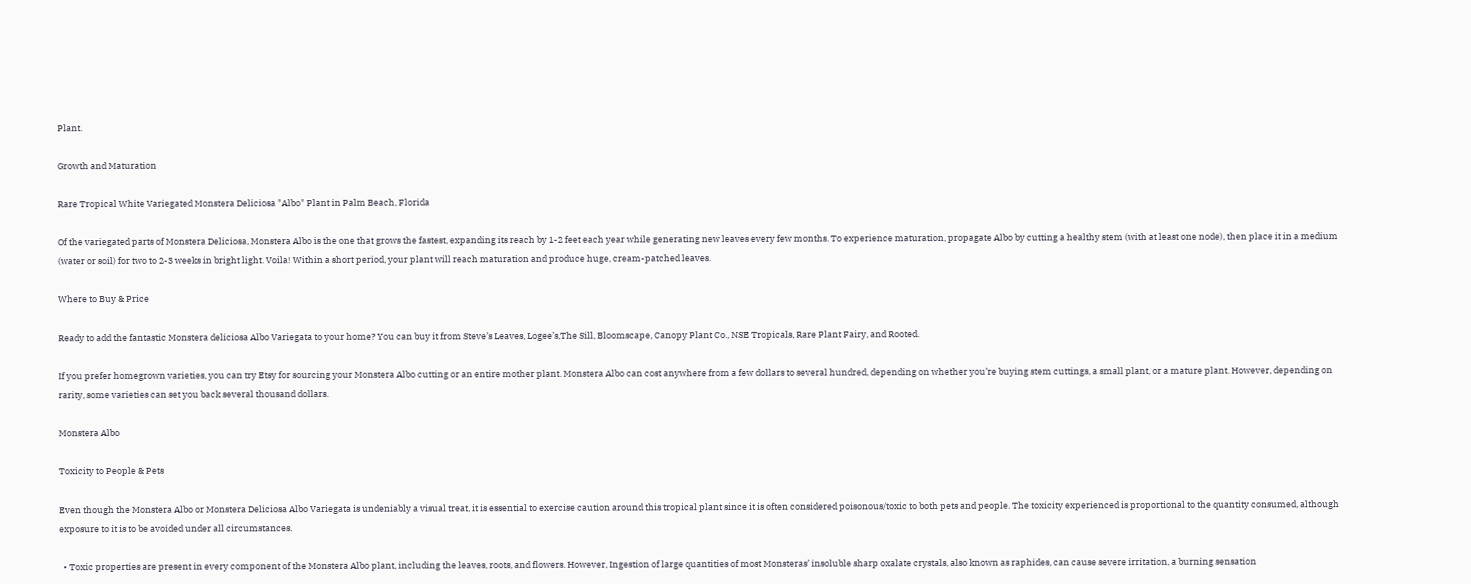Plant.

Growth and Maturation

Rare Tropical White Variegated Monstera Deliciosa "Albo" Plant in Palm Beach, Florida

Of the variegated parts of Monstera Deliciosa, Monstera Albo is the one that grows the fastest, expanding its reach by 1-2 feet each year while generating new leaves every few months. To experience maturation, propagate Albo by cutting a healthy stem (with at least one node), then place it in a medium (water or soil) for two to 2-3 weeks in bright light. Voila! Within a short period, your plant will reach maturation and produce huge, cream-patched leaves.

Where to Buy & Price

Ready to add the fantastic Monstera deliciosa Albo Variegata to your home? You can buy it from Steve’s Leaves, Logee’s,The Sill, Bloomscape, Canopy Plant Co., NSE Tropicals, Rare Plant Fairy, and Rooted.

If you prefer homegrown varieties, you can try Etsy for sourcing your Monstera Albo cutting or an entire mother plant. Monstera Albo can cost anywhere from a few dollars to several hundred, depending on whether you’re buying stem cuttings, a small plant, or a mature plant. However, depending on rarity, some varieties can set you back several thousand dollars.

Monstera Albo

Toxicity to People & Pets

Even though the Monstera Albo or Monstera Deliciosa Albo Variegata is undeniably a visual treat, it is essential to exercise caution around this tropical plant since it is often considered poisonous/toxic to both pets and people. The toxicity experienced is proportional to the quantity consumed, although exposure to it is to be avoided under all circumstances.

  • Toxic properties are present in every component of the Monstera Albo plant, including the leaves, roots, and flowers. However, Ingestion of large quantities of most Monsteras’ insoluble sharp oxalate crystals, also known as raphides, can cause severe irritation, a burning sensation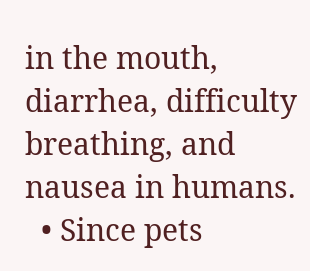in the mouth, diarrhea, difficulty breathing, and nausea in humans.
  • Since pets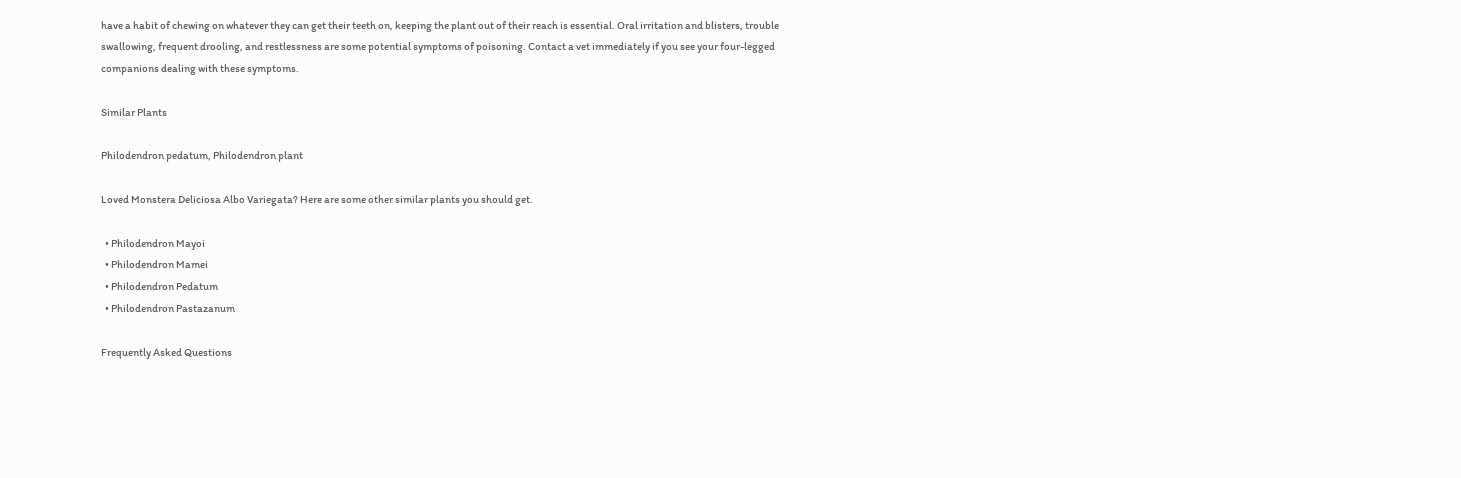have a habit of chewing on whatever they can get their teeth on, keeping the plant out of their reach is essential. Oral irritation and blisters, trouble swallowing, frequent drooling, and restlessness are some potential symptoms of poisoning. Contact a vet immediately if you see your four-legged companions dealing with these symptoms.

Similar Plants

Philodendron pedatum, Philodendron plant

Loved Monstera Deliciosa Albo Variegata? Here are some other similar plants you should get.

  • Philodendron Mayoi
  • Philodendron Mamei
  • Philodendron Pedatum
  • Philodendron Pastazanum

Frequently Asked Questions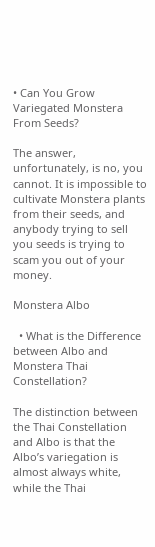• Can You Grow Variegated Monstera From Seeds?

The answer, unfortunately, is no, you cannot. It is impossible to cultivate Monstera plants from their seeds, and anybody trying to sell you seeds is trying to scam you out of your money.

Monstera Albo

  • What is the Difference between Albo and Monstera Thai Constellation?

The distinction between the Thai Constellation and Albo is that the Albo’s variegation is almost always white, while the Thai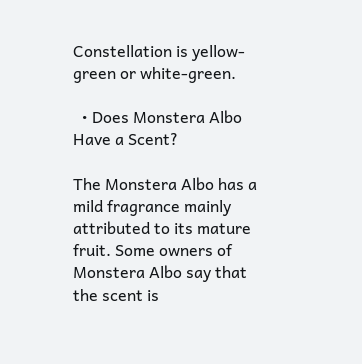Constellation is yellow-green or white-green.

  • Does Monstera Albo Have a Scent?

The Monstera Albo has a mild fragrance mainly attributed to its mature fruit. Some owners of Monstera Albo say that the scent is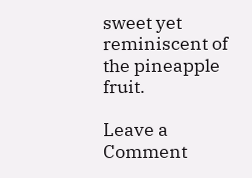sweet yet reminiscent of the pineapple fruit.

Leave a Comment